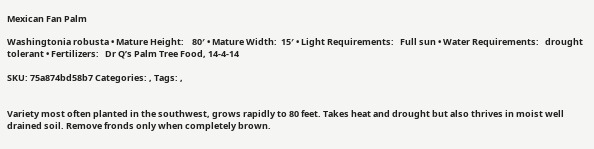Mexican Fan Palm

Washingtonia robusta • Mature Height:    80′ • Mature Width:  15′ • Light Requirements:   Full sun • Water Requirements:   drought tolerant • Fertilizers:   Dr Q’s Palm Tree Food, 14-4-14

SKU: 75a874bd58b7 Categories: , Tags: ,


Variety most often planted in the southwest, grows rapidly to 80 feet. Takes heat and drought but also thrives in moist well drained soil. Remove fronds only when completely brown.